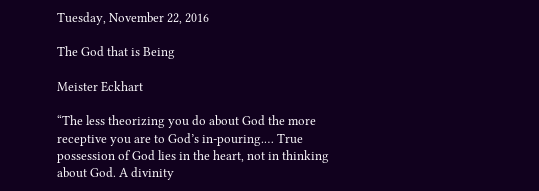Tuesday, November 22, 2016

The God that is Being

Meister Eckhart

“The less theorizing you do about God the more receptive you are to God’s in-pouring.… True possession of God lies in the heart, not in thinking about God. A divinity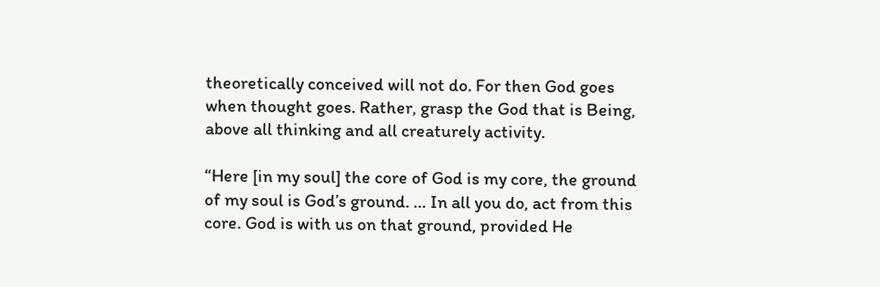theoretically conceived will not do. For then God goes when thought goes. Rather, grasp the God that is Being, above all thinking and all creaturely activity.

“Here [in my soul] the core of God is my core, the ground of my soul is God’s ground. … In all you do, act from this core. God is with us on that ground, provided He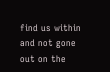find us within and not gone out on the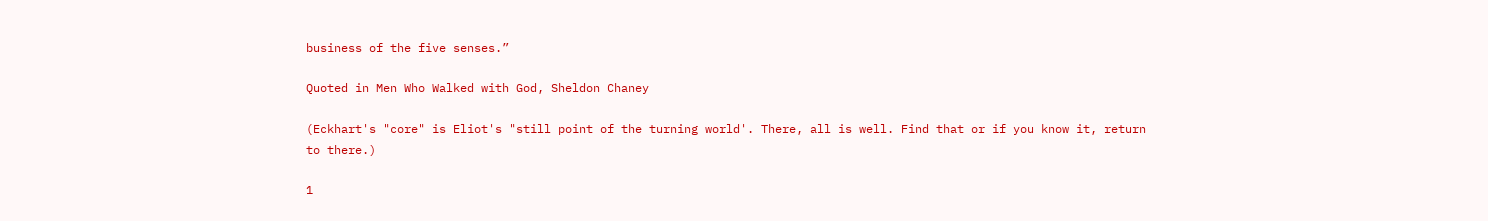business of the five senses.”

Quoted in Men Who Walked with God, Sheldon Chaney

(Eckhart's "core" is Eliot's "still point of the turning world'. There, all is well. Find that or if you know it, return to there.)

1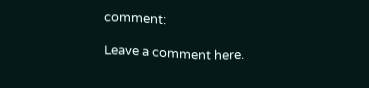comment:

Leave a comment here.